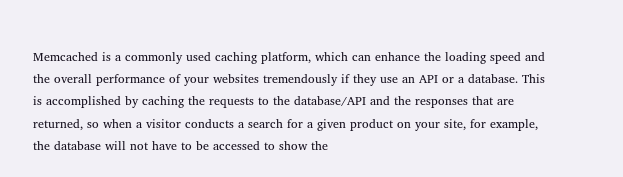Memcached is a commonly used caching platform, which can enhance the loading speed and the overall performance of your websites tremendously if they use an API or a database. This is accomplished by caching the requests to the database/API and the responses that are returned, so when a visitor conducts a search for a given product on your site, for example, the database will not have to be accessed to show the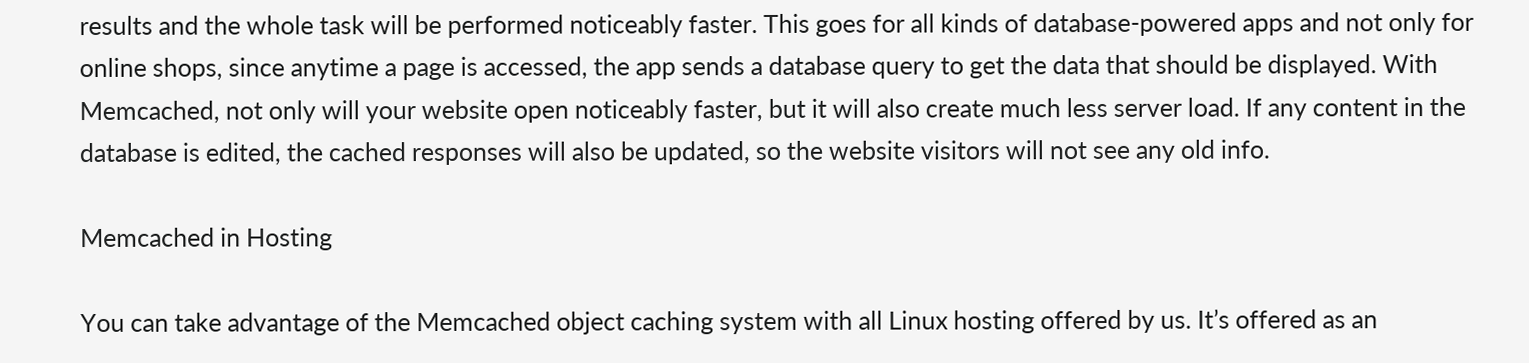results and the whole task will be performed noticeably faster. This goes for all kinds of database-powered apps and not only for online shops, since anytime a page is accessed, the app sends a database query to get the data that should be displayed. With Memcached, not only will your website open noticeably faster, but it will also create much less server load. If any content in the database is edited, the cached responses will also be updated, so the website visitors will not see any old info.

Memcached in Hosting

You can take advantage of the Memcached object caching system with all Linux hosting offered by us. It’s offered as an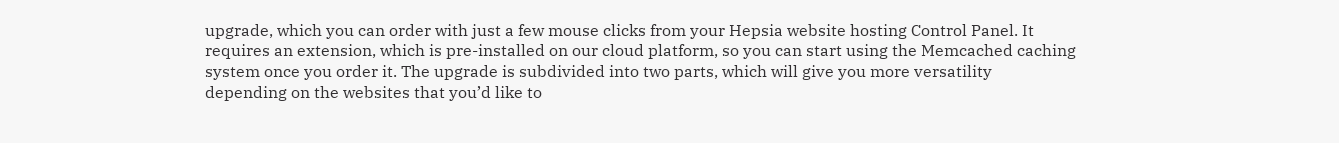upgrade, which you can order with just a few mouse clicks from your Hepsia website hosting Control Panel. It requires an extension, which is pre-installed on our cloud platform, so you can start using the Memcached caching system once you order it. The upgrade is subdivided into two parts, which will give you more versatility depending on the websites that you’d like to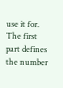use it for. The first part defines the number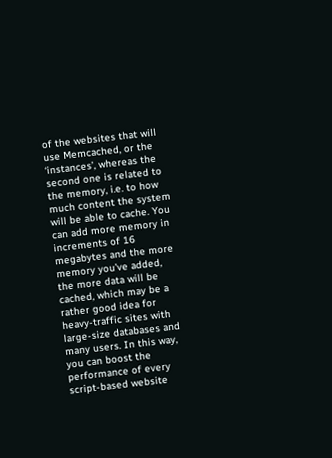of the websites that will use Memcached, or the ‘instances’, whereas the second one is related to the memory, i.e. to how much content the system will be able to cache. You can add more memory in increments of 16 megabytes and the more memory you’ve added, the more data will be cached, which may be a rather good idea for heavy-traffic sites with large-size databases and many users. In this way, you can boost the performance of every script-based website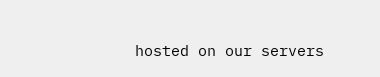hosted on our servers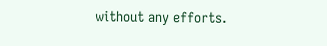without any efforts.